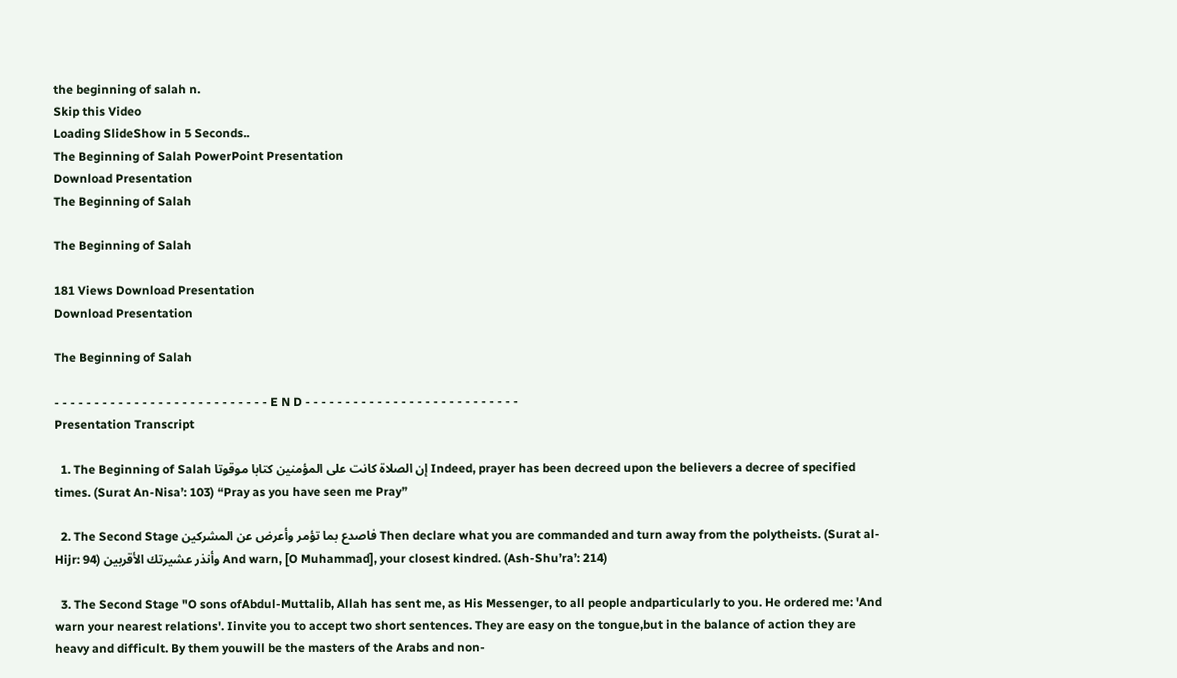the beginning of salah n.
Skip this Video
Loading SlideShow in 5 Seconds..
The Beginning of Salah PowerPoint Presentation
Download Presentation
The Beginning of Salah

The Beginning of Salah

181 Views Download Presentation
Download Presentation

The Beginning of Salah

- - - - - - - - - - - - - - - - - - - - - - - - - - - E N D - - - - - - - - - - - - - - - - - - - - - - - - - - -
Presentation Transcript

  1. The Beginning of Salah إن الصلاة كانت على المؤمنين كتابا موقوتا Indeed, prayer has been decreed upon the believers a decree of specified times. (Surat An-Nisa’: 103) “Pray as you have seen me Pray”

  2. The Second Stage فاصدع بما تؤمر وأعرض عن المشركين Then declare what you are commanded and turn away from the polytheists. (Surat al-Hijr: 94) وأنذر عشيرتك الأقربين And warn, [O Muhammad], your closest kindred. (Ash-Shu’ra’: 214)

  3. The Second Stage "O sons ofAbdul-Muttalib, Allah has sent me, as His Messenger, to all people andparticularly to you. He ordered me: 'And warn your nearest relations'. Iinvite you to accept two short sentences. They are easy on the tongue,but in the balance of action they are heavy and difficult. By them youwill be the masters of the Arabs and non-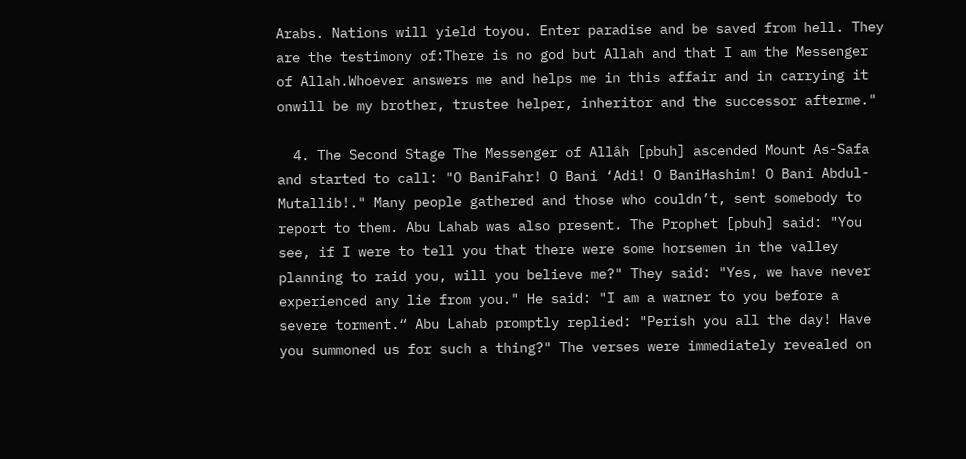Arabs. Nations will yield toyou. Enter paradise and be saved from hell. They are the testimony of:There is no god but Allah and that I am the Messenger of Allah.Whoever answers me and helps me in this affair and in carrying it onwill be my brother, trustee helper, inheritor and the successor afterme."

  4. The Second Stage The Messenger of Allâh [pbuh] ascended Mount As-Safa and started to call: "O BaniFahr! O Bani ‘Adi! O BaniHashim! O Bani Abdul-Mutallib!." Many people gathered and those who couldn’t, sent somebody to report to them. Abu Lahab was also present. The Prophet [pbuh] said: "You see, if I were to tell you that there were some horsemen in the valley planning to raid you, will you believe me?" They said: "Yes, we have never experienced any lie from you." He said: "I am a warner to you before a severe torment.“ Abu Lahab promptly replied: "Perish you all the day! Have you summoned us for such a thing?" The verses were immediately revealed on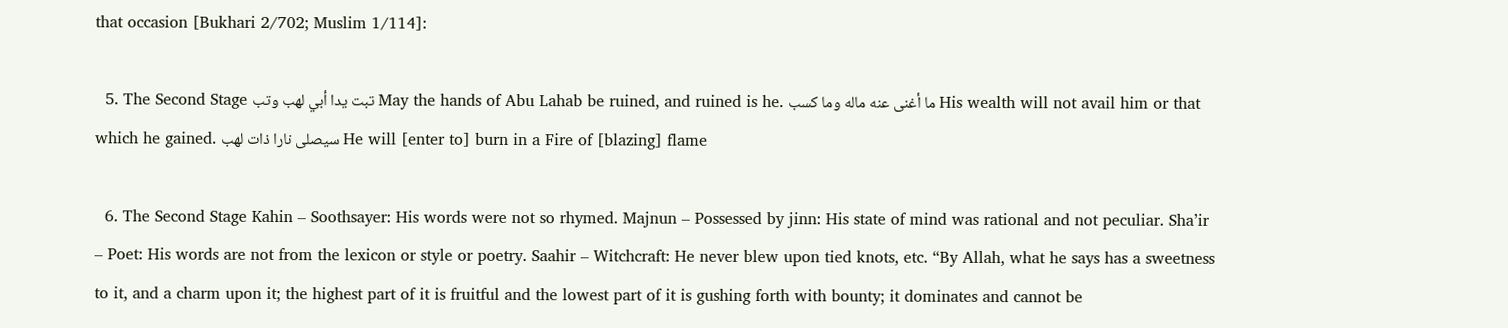that occasion [Bukhari 2/702; Muslim 1/114]:

  5. The Second Stage تبت يدا أبي لهب وتب May the hands of Abu Lahab be ruined, and ruined is he. ما أغنى عنه ماله وما كسب His wealth will not avail him or that which he gained. سيصلى نارا ذات لهب He will [enter to] burn in a Fire of [blazing] flame

  6. The Second Stage Kahin – Soothsayer: His words were not so rhymed. Majnun – Possessed by jinn: His state of mind was rational and not peculiar. Sha’ir – Poet: His words are not from the lexicon or style or poetry. Saahir – Witchcraft: He never blew upon tied knots, etc. “By Allah, what he says has a sweetness to it, and a charm upon it; the highest part of it is fruitful and the lowest part of it is gushing forth with bounty; it dominates and cannot be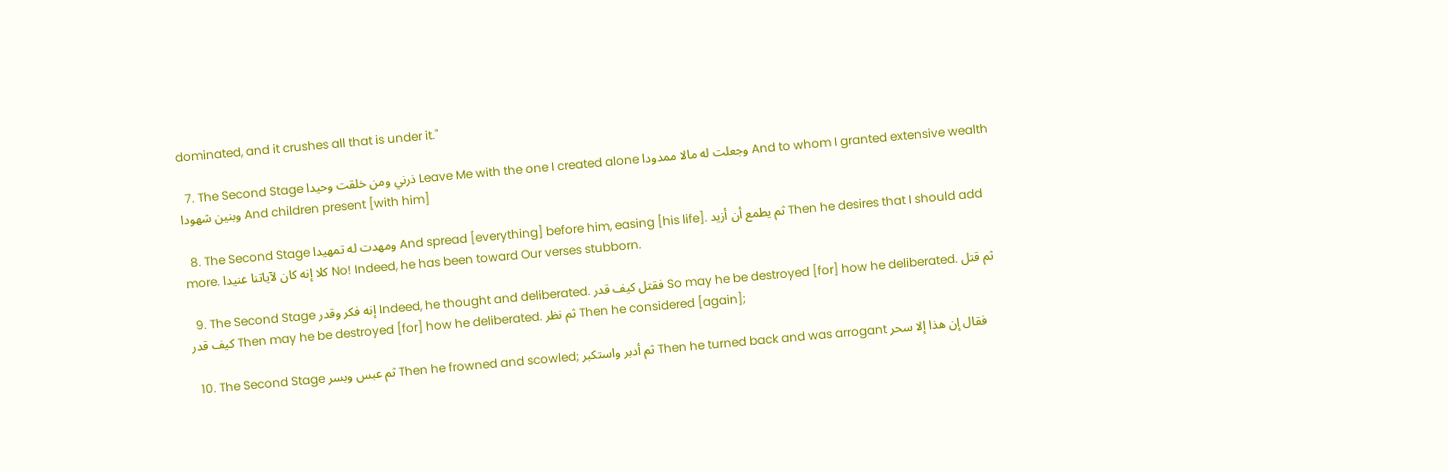dominated, and it crushes all that is under it."

  7. The Second Stage ذرني ومن خلقت وحيدا Leave Me with the one I created alone وجعلت له مالا ممدودا And to whom I granted extensive wealth وبنين شهودا And children present [with him]

  8. The Second Stage ومهدت له تمهيدا And spread [everything] before him, easing [his life]. ثم يطمع أن أزيد Then he desires that I should add more. كلا إنه كان لآياتنا عنيدا No! Indeed, he has been toward Our verses stubborn.

  9. The Second Stage إنه فكر وقدر Indeed, he thought and deliberated. فقتل كيف قدر So may he be destroyed [for] how he deliberated. ثم قتل كيف قدر Then may he be destroyed [for] how he deliberated. ثم نظر Then he considered [again];

  10. The Second Stage ثم عبس وبسر Then he frowned and scowled; ثم أدبر واستكبر Then he turned back and was arrogant فقال إن هذا إلا سحر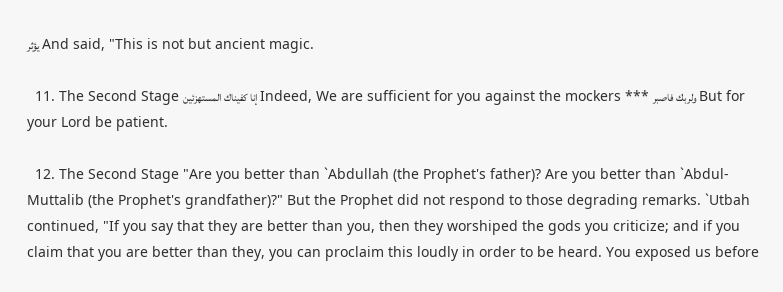يؤثر And said, "This is not but ancient magic.

  11. The Second Stage إنا كفيناك المستهزئين Indeed, We are sufficient for you against the mockers *** ولربك فاصبر But for your Lord be patient.

  12. The Second Stage "Are you better than `Abdullah (the Prophet's father)? Are you better than `Abdul-Muttalib (the Prophet's grandfather)?" But the Prophet did not respond to those degrading remarks. `Utbah continued, "If you say that they are better than you, then they worshiped the gods you criticize; and if you claim that you are better than they, you can proclaim this loudly in order to be heard. You exposed us before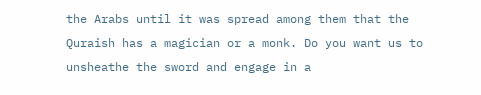the Arabs until it was spread among them that the Quraish has a magician or a monk. Do you want us to unsheathe the sword and engage in a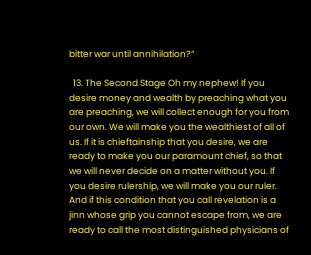bitter war until annihilation?“

  13. The Second Stage Oh my nephew! If you desire money and wealth by preaching what you are preaching, we will collect enough for you from our own. We will make you the wealthiest of all of us. If it is chieftainship that you desire, we are ready to make you our paramount chief, so that we will never decide on a matter without you. If you desire rulership, we will make you our ruler. And if this condition that you call revelation is a jinn whose grip you cannot escape from, we are ready to call the most distinguished physicians of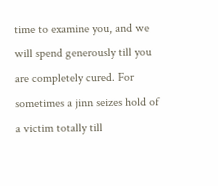time to examine you, and we will spend generously till you are completely cured. For sometimes a jinn seizes hold of a victim totally till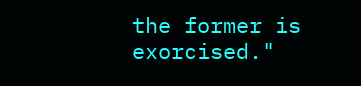the former is exorcised."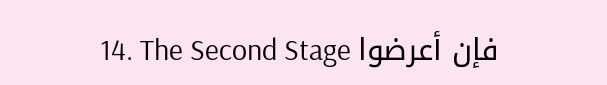14. The Second Stage فإن أعرضوا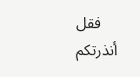فقل أنذرتكم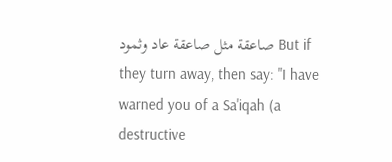صاعقة مثل صاعقة عاد وثمود But if they turn away, then say: "I have warned you of a Sa'iqah (a destructive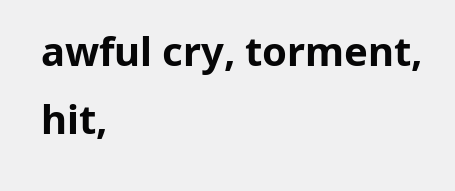awful cry, torment, hit,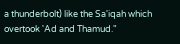a thunderbolt) like the Sa'iqah which overtook 'Ad and Thamud."